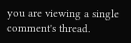you are viewing a single comment's thread.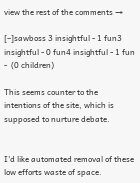view the rest of the comments →

[–]sawboss 3 insightful - 1 fun3 insightful - 0 fun4 insightful - 1 fun -  (0 children)

This seems counter to the intentions of the site, which is supposed to nurture debate.


I'd like automated removal of these low efforts waste of space.